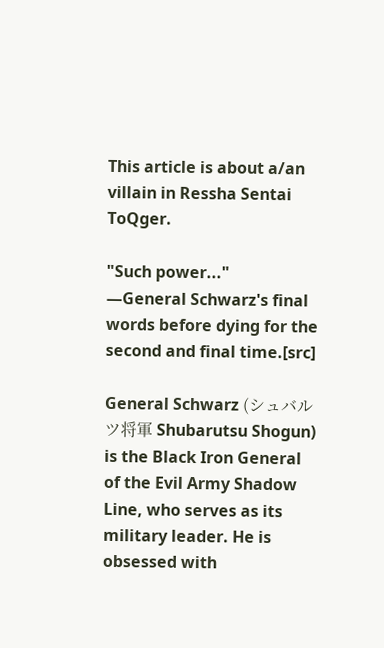This article is about a/an villain in Ressha Sentai ToQger.

"Such power..."
―General Schwarz's final words before dying for the second and final time.[src]

General Schwarz (シュバルツ将軍 Shubarutsu Shogun) is the Black Iron General of the Evil Army Shadow Line, who serves as its military leader. He is obsessed with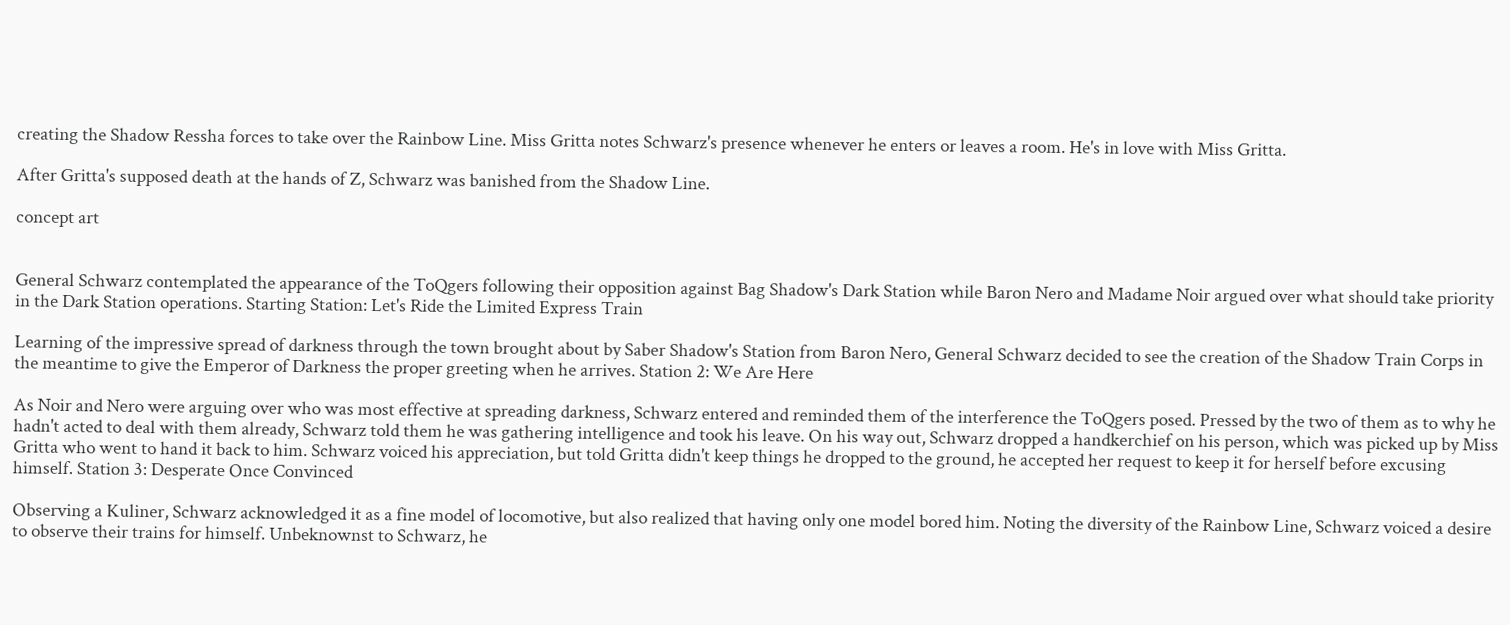creating the Shadow Ressha forces to take over the Rainbow Line. Miss Gritta notes Schwarz's presence whenever he enters or leaves a room. He's in love with Miss Gritta.

After Gritta's supposed death at the hands of Z, Schwarz was banished from the Shadow Line.

concept art


General Schwarz contemplated the appearance of the ToQgers following their opposition against Bag Shadow's Dark Station while Baron Nero and Madame Noir argued over what should take priority in the Dark Station operations. Starting Station: Let's Ride the Limited Express Train

Learning of the impressive spread of darkness through the town brought about by Saber Shadow's Station from Baron Nero, General Schwarz decided to see the creation of the Shadow Train Corps in the meantime to give the Emperor of Darkness the proper greeting when he arrives. Station 2: We Are Here

As Noir and Nero were arguing over who was most effective at spreading darkness, Schwarz entered and reminded them of the interference the ToQgers posed. Pressed by the two of them as to why he hadn't acted to deal with them already, Schwarz told them he was gathering intelligence and took his leave. On his way out, Schwarz dropped a handkerchief on his person, which was picked up by Miss Gritta who went to hand it back to him. Schwarz voiced his appreciation, but told Gritta didn't keep things he dropped to the ground, he accepted her request to keep it for herself before excusing himself. Station 3: Desperate Once Convinced

Observing a Kuliner, Schwarz acknowledged it as a fine model of locomotive, but also realized that having only one model bored him. Noting the diversity of the Rainbow Line, Schwarz voiced a desire to observe their trains for himself. Unbeknownst to Schwarz, he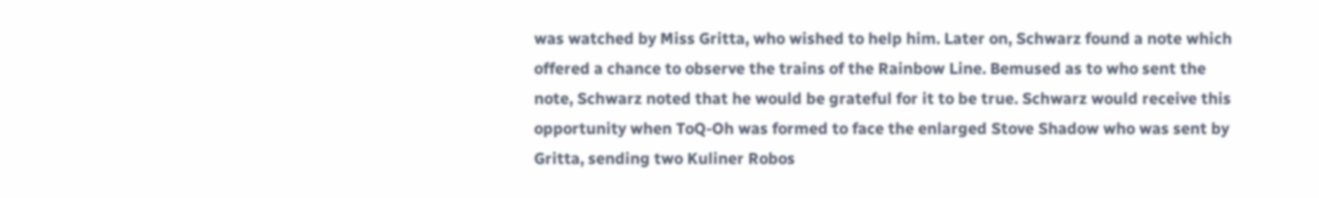was watched by Miss Gritta, who wished to help him. Later on, Schwarz found a note which offered a chance to observe the trains of the Rainbow Line. Bemused as to who sent the note, Schwarz noted that he would be grateful for it to be true. Schwarz would receive this opportunity when ToQ-Oh was formed to face the enlarged Stove Shadow who was sent by Gritta, sending two Kuliner Robos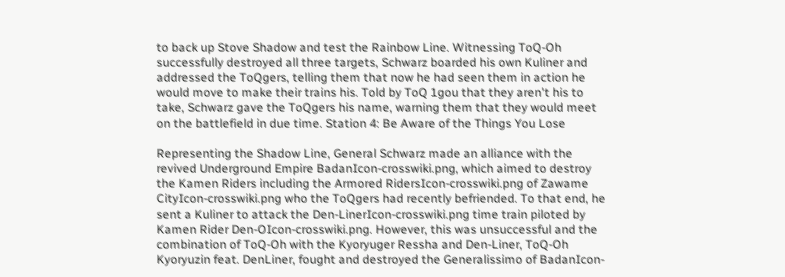to back up Stove Shadow and test the Rainbow Line. Witnessing ToQ-Oh successfully destroyed all three targets, Schwarz boarded his own Kuliner and addressed the ToQgers, telling them that now he had seen them in action he would move to make their trains his. Told by ToQ 1gou that they aren't his to take, Schwarz gave the ToQgers his name, warning them that they would meet on the battlefield in due time. Station 4: Be Aware of the Things You Lose

Representing the Shadow Line, General Schwarz made an alliance with the revived Underground Empire BadanIcon-crosswiki.png, which aimed to destroy the Kamen Riders including the Armored RidersIcon-crosswiki.png of Zawame CityIcon-crosswiki.png who the ToQgers had recently befriended. To that end, he sent a Kuliner to attack the Den-LinerIcon-crosswiki.png time train piloted by Kamen Rider Den-OIcon-crosswiki.png. However, this was unsuccessful and the combination of ToQ-Oh with the Kyoryuger Ressha and Den-Liner, ToQ-Oh Kyoryuzin feat. DenLiner, fought and destroyed the Generalissimo of BadanIcon-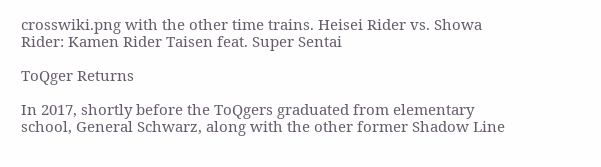crosswiki.png with the other time trains. Heisei Rider vs. Showa Rider: Kamen Rider Taisen feat. Super Sentai

ToQger Returns

In 2017, shortly before the ToQgers graduated from elementary school, General Schwarz, along with the other former Shadow Line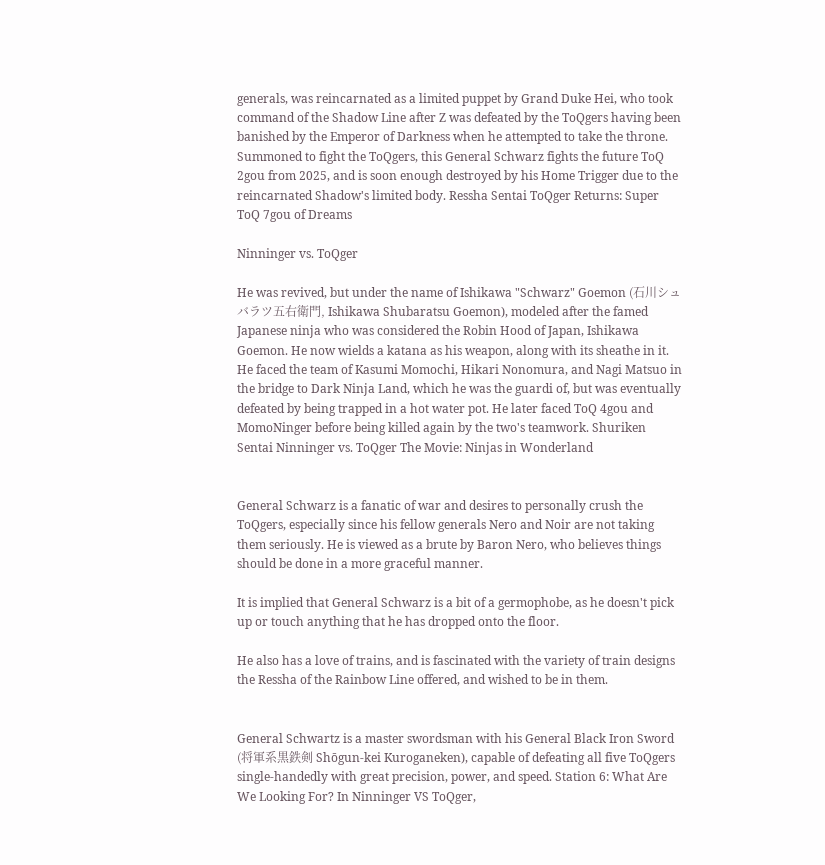generals, was reincarnated as a limited puppet by Grand Duke Hei, who took command of the Shadow Line after Z was defeated by the ToQgers having been banished by the Emperor of Darkness when he attempted to take the throne. Summoned to fight the ToQgers, this General Schwarz fights the future ToQ 2gou from 2025, and is soon enough destroyed by his Home Trigger due to the reincarnated Shadow's limited body. Ressha Sentai ToQger Returns: Super ToQ 7gou of Dreams

Ninninger vs. ToQger

He was revived, but under the name of Ishikawa "Schwarz" Goemon (石川シュバラツ五右衛門, Ishikawa Shubaratsu Goemon), modeled after the famed Japanese ninja who was considered the Robin Hood of Japan, Ishikawa Goemon. He now wields a katana as his weapon, along with its sheathe in it. He faced the team of Kasumi Momochi, Hikari Nonomura, and Nagi Matsuo in the bridge to Dark Ninja Land, which he was the guardi of, but was eventually defeated by being trapped in a hot water pot. He later faced ToQ 4gou and MomoNinger before being killed again by the two's teamwork. Shuriken Sentai Ninninger vs. ToQger The Movie: Ninjas in Wonderland


General Schwarz is a fanatic of war and desires to personally crush the ToQgers, especially since his fellow generals Nero and Noir are not taking them seriously. He is viewed as a brute by Baron Nero, who believes things should be done in a more graceful manner.

It is implied that General Schwarz is a bit of a germophobe, as he doesn't pick up or touch anything that he has dropped onto the floor.

He also has a love of trains, and is fascinated with the variety of train designs the Ressha of the Rainbow Line offered, and wished to be in them.


General Schwartz is a master swordsman with his General Black Iron Sword (将軍系黒鉄剣 Shōgun-kei Kuroganeken), capable of defeating all five ToQgers single-handedly with great precision, power, and speed. Station 6: What Are We Looking For? In Ninninger VS ToQger,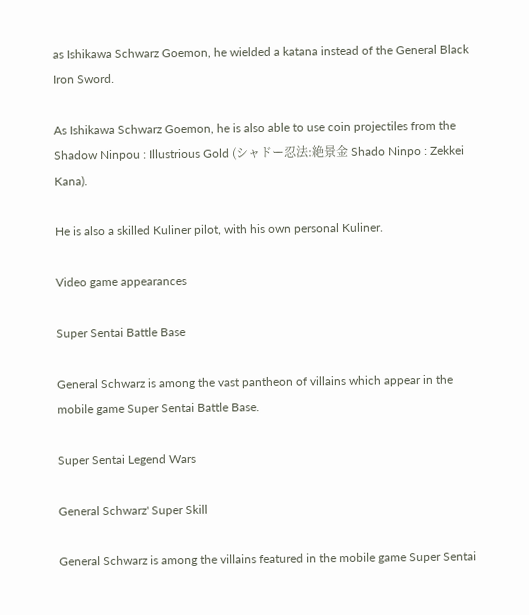as Ishikawa Schwarz Goemon, he wielded a katana instead of the General Black Iron Sword.

As Ishikawa Schwarz Goemon, he is also able to use coin projectiles from the Shadow Ninpou : Illustrious Gold (シャドー忍法:絶景金 Shado Ninpo : Zekkei Kana).

He is also a skilled Kuliner pilot, with his own personal Kuliner.

Video game appearances

Super Sentai Battle Base

General Schwarz is among the vast pantheon of villains which appear in the mobile game Super Sentai Battle Base.

Super Sentai Legend Wars

General Schwarz' Super Skill

General Schwarz is among the villains featured in the mobile game Super Sentai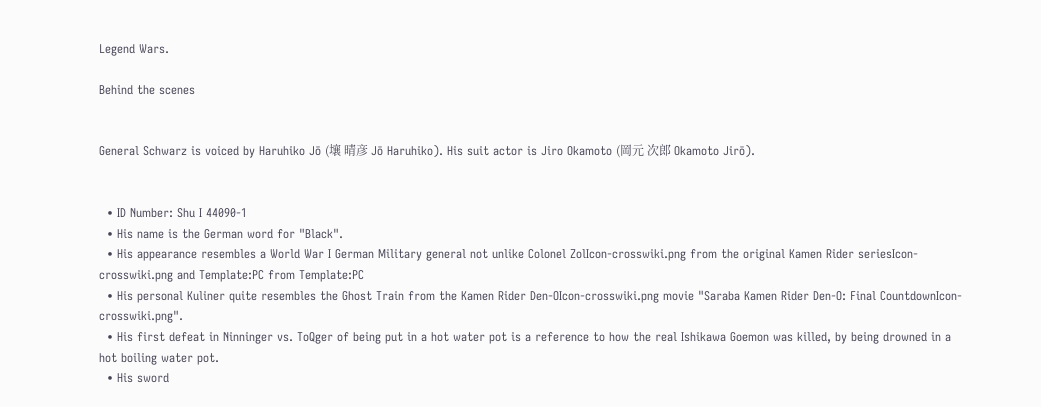Legend Wars.

Behind the scenes


General Schwarz is voiced by Haruhiko Jō (壤 晴彦 Jō Haruhiko). His suit actor is Jiro Okamoto (岡元 次郎 Okamoto Jirō).


  • ID Number: Shu I 44090-1
  • His name is the German word for "Black".
  • His appearance resembles a World War I German Military general not unlike Colonel ZolIcon-crosswiki.png from the original Kamen Rider seriesIcon-crosswiki.png and Template:PC from Template:PC
  • His personal Kuliner quite resembles the Ghost Train from the Kamen Rider Den-OIcon-crosswiki.png movie "Saraba Kamen Rider Den-O: Final CountdownIcon-crosswiki.png".
  • His first defeat in Ninninger vs. ToQger of being put in a hot water pot is a reference to how the real Ishikawa Goemon was killed, by being drowned in a hot boiling water pot.
  • His sword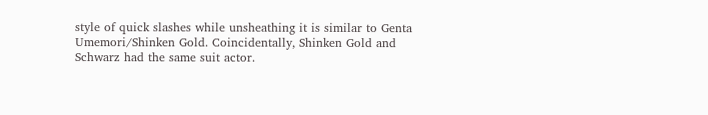style of quick slashes while unsheathing it is similar to Genta Umemori/Shinken Gold. Coincidentally, Shinken Gold and Schwarz had the same suit actor.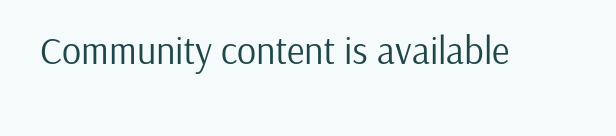Community content is available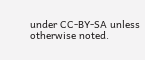under CC-BY-SA unless otherwise noted.